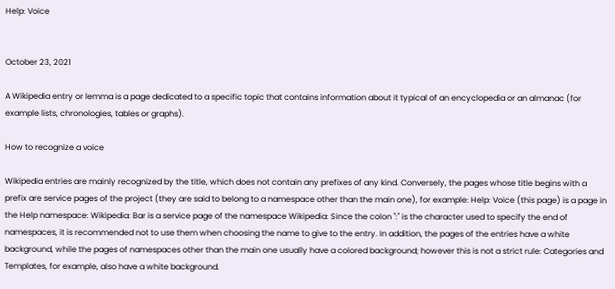Help: Voice


October 23, 2021

A Wikipedia entry or lemma is a page dedicated to a specific topic that contains information about it typical of an encyclopedia or an almanac (for example lists, chronologies, tables or graphs).

How to recognize a voice

Wikipedia entries are mainly recognized by the title, which does not contain any prefixes of any kind. Conversely, the pages whose title begins with a prefix are service pages of the project (they are said to belong to a namespace other than the main one), for example: Help: Voice (this page) is a page in the Help namespace: Wikipedia: Bar is a service page of the namespace Wikipedia: Since the colon ":" is the character used to specify the end of namespaces, it is recommended not to use them when choosing the name to give to the entry. In addition, the pages of the entries have a white background, while the pages of namespaces other than the main one usually have a colored background; however this is not a strict rule: Categories and Templates, for example, also have a white background.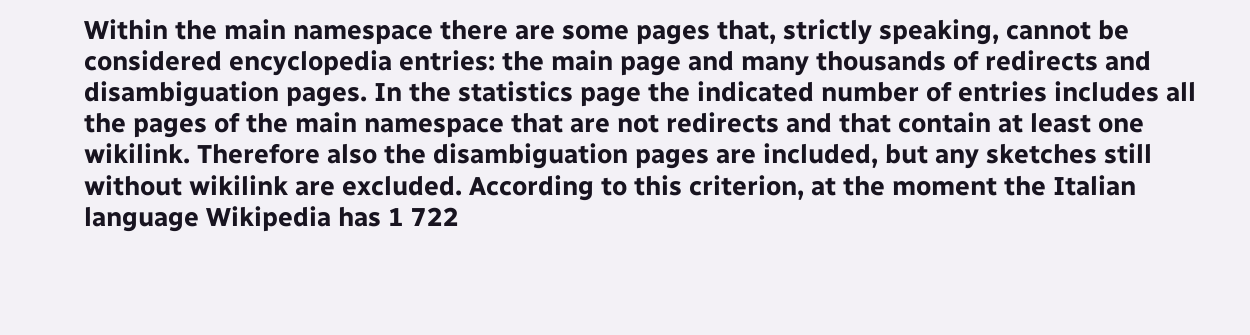Within the main namespace there are some pages that, strictly speaking, cannot be considered encyclopedia entries: the main page and many thousands of redirects and disambiguation pages. In the statistics page the indicated number of entries includes all the pages of the main namespace that are not redirects and that contain at least one wikilink. Therefore also the disambiguation pages are included, but any sketches still without wikilink are excluded. According to this criterion, at the moment the Italian language Wikipedia has 1 722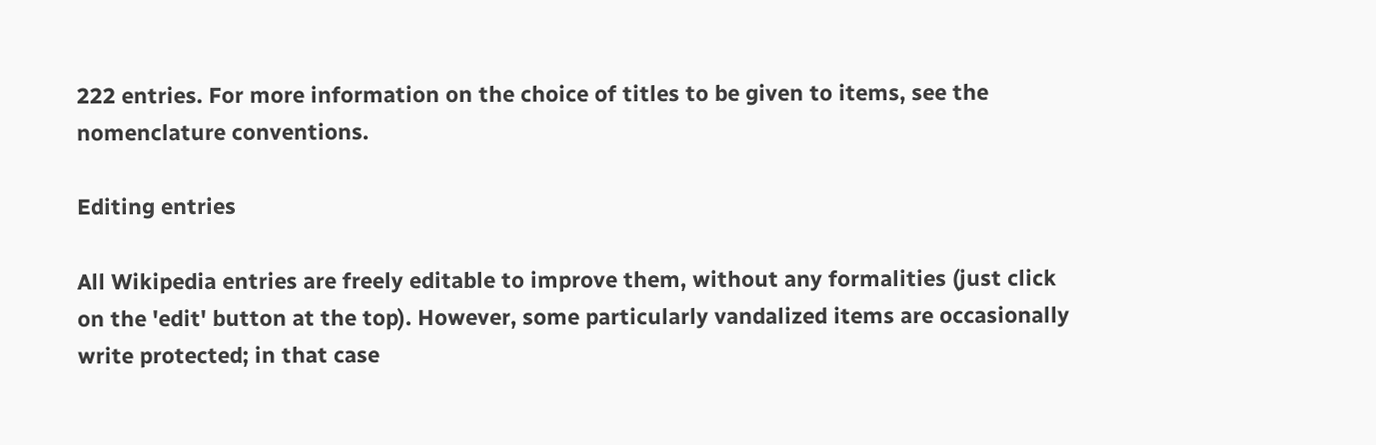222 entries. For more information on the choice of titles to be given to items, see the nomenclature conventions.

Editing entries

All Wikipedia entries are freely editable to improve them, without any formalities (just click on the 'edit' button at the top). However, some particularly vandalized items are occasionally write protected; in that case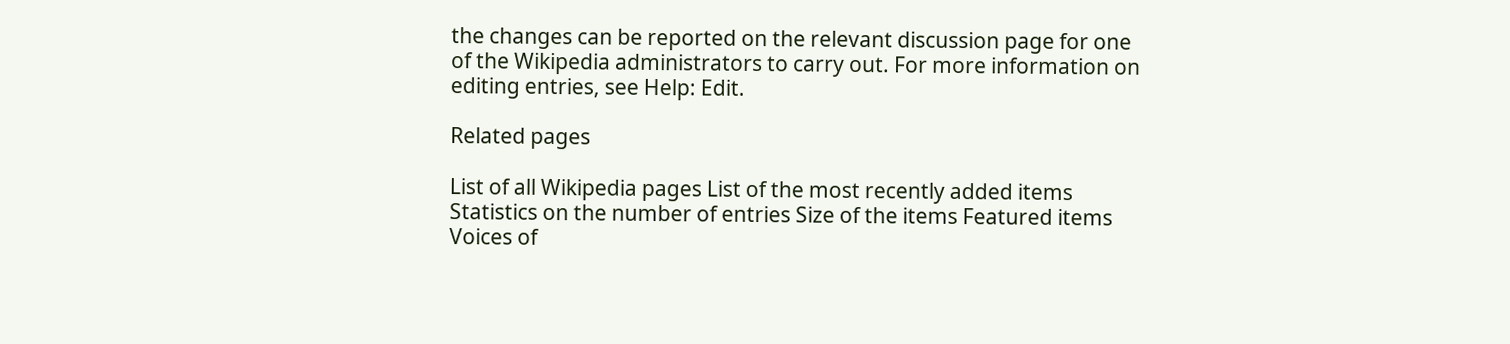the changes can be reported on the relevant discussion page for one of the Wikipedia administrators to carry out. For more information on editing entries, see Help: Edit.

Related pages

List of all Wikipedia pages List of the most recently added items Statistics on the number of entries Size of the items Featured items Voices of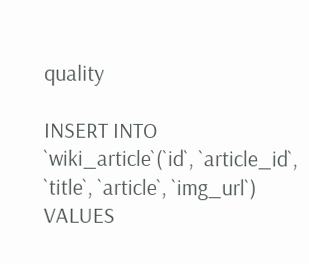quality

INSERT INTO `wiki_article`(`id`, `article_id`, `title`, `article`, `img_url`) VALUES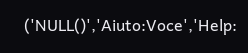('NULL()','Aiuto:Voce','Help: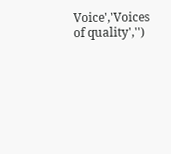Voice','Voices of quality','')